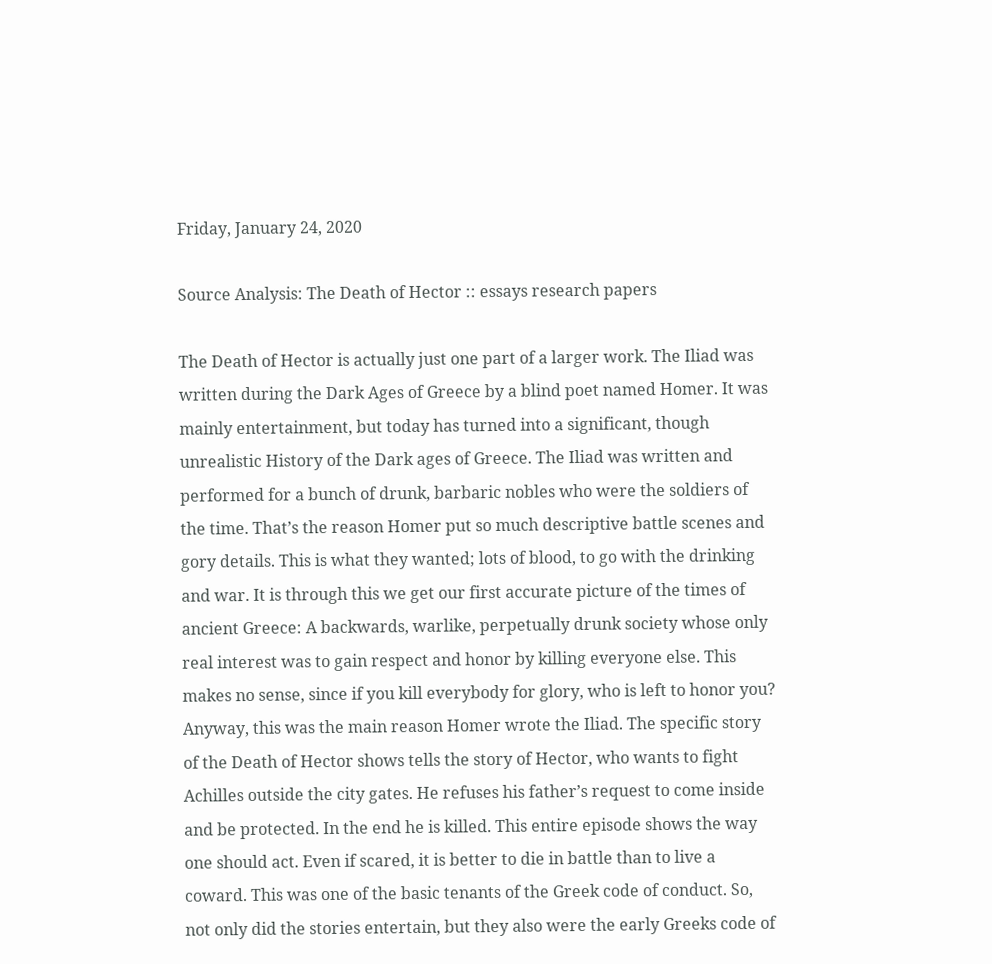Friday, January 24, 2020

Source Analysis: The Death of Hector :: essays research papers

The Death of Hector is actually just one part of a larger work. The Iliad was written during the Dark Ages of Greece by a blind poet named Homer. It was mainly entertainment, but today has turned into a significant, though unrealistic History of the Dark ages of Greece. The Iliad was written and performed for a bunch of drunk, barbaric nobles who were the soldiers of the time. That’s the reason Homer put so much descriptive battle scenes and gory details. This is what they wanted; lots of blood, to go with the drinking and war. It is through this we get our first accurate picture of the times of ancient Greece: A backwards, warlike, perpetually drunk society whose only real interest was to gain respect and honor by killing everyone else. This makes no sense, since if you kill everybody for glory, who is left to honor you? Anyway, this was the main reason Homer wrote the Iliad. The specific story of the Death of Hector shows tells the story of Hector, who wants to fight Achilles outside the city gates. He refuses his father’s request to come inside and be protected. In the end he is killed. This entire episode shows the way one should act. Even if scared, it is better to die in battle than to live a coward. This was one of the basic tenants of the Greek code of conduct. So, not only did the stories entertain, but they also were the early Greeks code of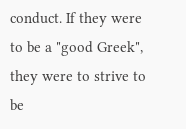conduct. If they were to be a "good Greek", they were to strive to be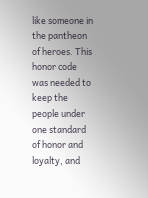like someone in the pantheon of heroes. This honor code was needed to keep the people under one standard of honor and loyalty, and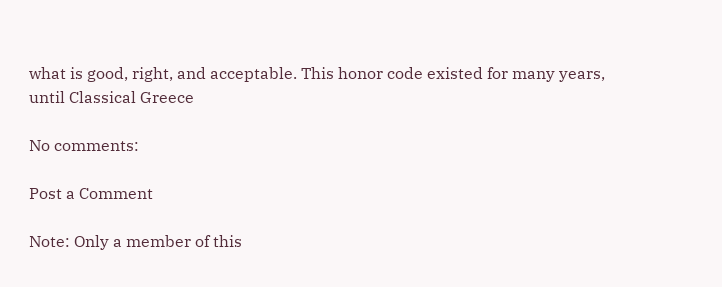what is good, right, and acceptable. This honor code existed for many years, until Classical Greece

No comments:

Post a Comment

Note: Only a member of this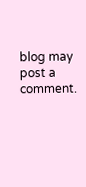blog may post a comment.